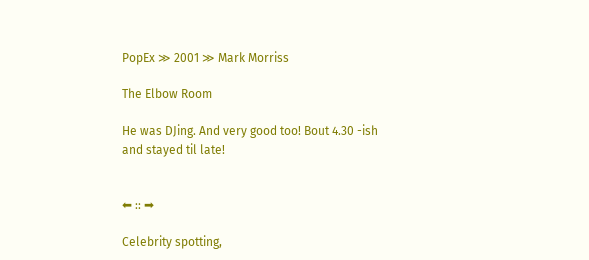PopEx ≫ 2001 ≫ Mark Morriss

The Elbow Room

He was DJing. And very good too! Bout 4.30 -ish and stayed til late!


⬅ :: ➡

Celebrity spotting,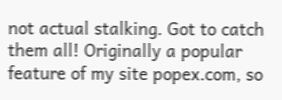not actual stalking. Got to catch them all! Originally a popular feature of my site popex.com, so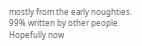mostly from the early noughties. 99% written by other people. Hopefully now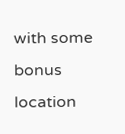with some bonus location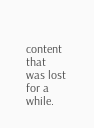content that was lost for a while.